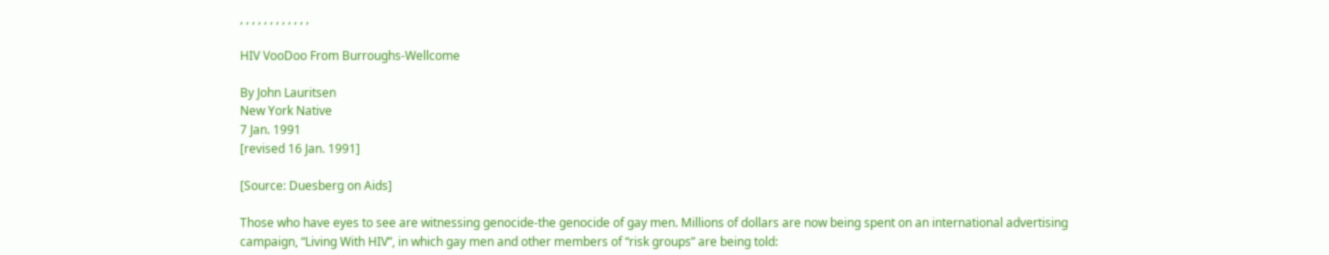, , , , , , , , , , , ,

HIV VooDoo From Burroughs-Wellcome

By John Lauritsen
New York Native
7 Jan. 1991
[revised 16 Jan. 1991]

[Source: Duesberg on Aids]

Those who have eyes to see are witnessing genocide-the genocide of gay men. Millions of dollars are now being spent on an international advertising campaign, “Living With HIV”, in which gay men and other members of “risk groups” are being told: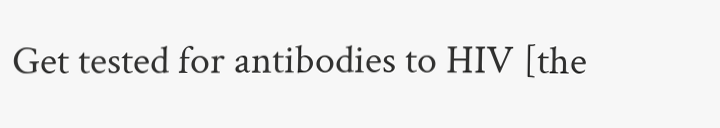Get tested for antibodies to HIV [the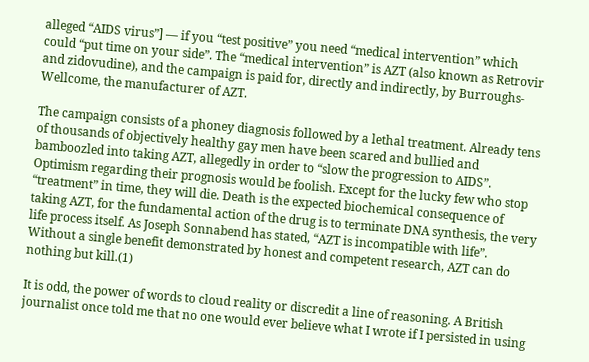alleged “AIDS virus”] — if you “test positive” you need “medical intervention” which could “put time on your side”. The “medical intervention” is AZT (also known as Retrovir and zidovudine), and the campaign is paid for, directly and indirectly, by Burroughs-Wellcome, the manufacturer of AZT.

The campaign consists of a phoney diagnosis followed by a lethal treatment. Already tens of thousands of objectively healthy gay men have been scared and bullied and bamboozled into taking AZT, allegedly in order to “slow the progression to AIDS”. Optimism regarding their prognosis would be foolish. Except for the lucky few who stop “treatment” in time, they will die. Death is the expected biochemical consequence of taking AZT, for the fundamental action of the drug is to terminate DNA synthesis, the very life process itself. As Joseph Sonnabend has stated, “AZT is incompatible with life”. Without a single benefit demonstrated by honest and competent research, AZT can do nothing but kill.(1)

It is odd, the power of words to cloud reality or discredit a line of reasoning. A British journalist once told me that no one would ever believe what I wrote if I persisted in using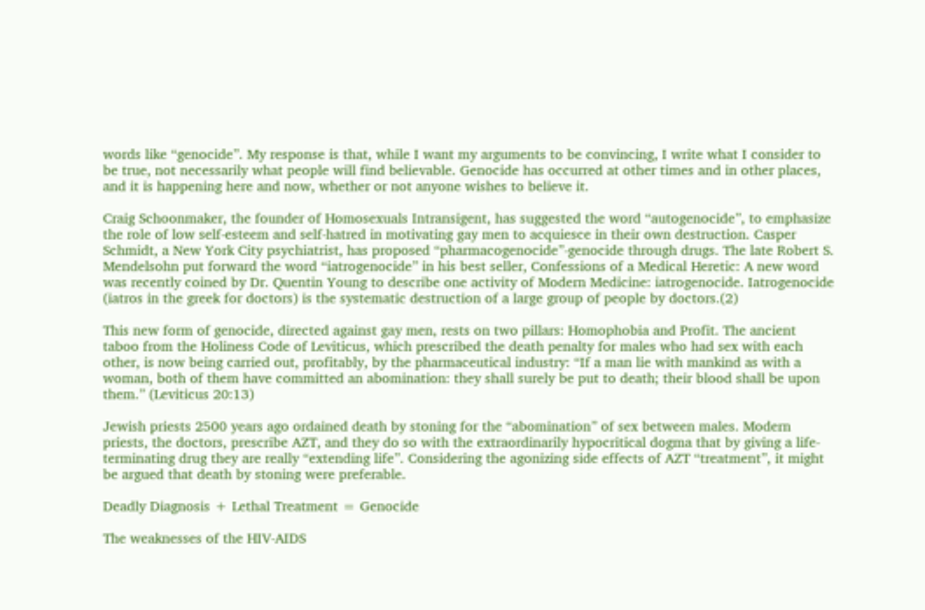words like “genocide”. My response is that, while I want my arguments to be convincing, I write what I consider to be true, not necessarily what people will find believable. Genocide has occurred at other times and in other places, and it is happening here and now, whether or not anyone wishes to believe it.

Craig Schoonmaker, the founder of Homosexuals Intransigent, has suggested the word “autogenocide”, to emphasize the role of low self-esteem and self-hatred in motivating gay men to acquiesce in their own destruction. Casper Schmidt, a New York City psychiatrist, has proposed “pharmacogenocide”-genocide through drugs. The late Robert S. Mendelsohn put forward the word “iatrogenocide” in his best seller, Confessions of a Medical Heretic: A new word was recently coined by Dr. Quentin Young to describe one activity of Modern Medicine: iatrogenocide. Iatrogenocide (iatros in the greek for doctors) is the systematic destruction of a large group of people by doctors.(2)

This new form of genocide, directed against gay men, rests on two pillars: Homophobia and Profit. The ancient taboo from the Holiness Code of Leviticus, which prescribed the death penalty for males who had sex with each other, is now being carried out, profitably, by the pharmaceutical industry: “If a man lie with mankind as with a woman, both of them have committed an abomination: they shall surely be put to death; their blood shall be upon them.” (Leviticus 20:13)

Jewish priests 2500 years ago ordained death by stoning for the “abomination” of sex between males. Modern priests, the doctors, prescribe AZT, and they do so with the extraordinarily hypocritical dogma that by giving a life-terminating drug they are really “extending life”. Considering the agonizing side effects of AZT “treatment”, it might be argued that death by stoning were preferable.

Deadly Diagnosis + Lethal Treatment = Genocide

The weaknesses of the HIV-AIDS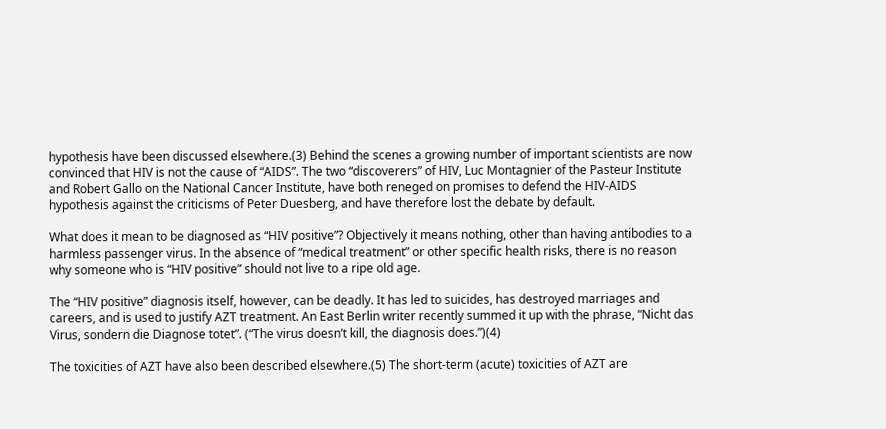hypothesis have been discussed elsewhere.(3) Behind the scenes a growing number of important scientists are now convinced that HIV is not the cause of “AIDS”. The two “discoverers” of HIV, Luc Montagnier of the Pasteur Institute and Robert Gallo on the National Cancer Institute, have both reneged on promises to defend the HIV-AIDS hypothesis against the criticisms of Peter Duesberg, and have therefore lost the debate by default.

What does it mean to be diagnosed as “HIV positive”? Objectively it means nothing, other than having antibodies to a harmless passenger virus. In the absence of “medical treatment” or other specific health risks, there is no reason why someone who is “HIV positive” should not live to a ripe old age.

The “HIV positive” diagnosis itself, however, can be deadly. It has led to suicides, has destroyed marriages and careers, and is used to justify AZT treatment. An East Berlin writer recently summed it up with the phrase, “Nicht das Virus, sondern die Diagnose totet”. (“The virus doesn’t kill, the diagnosis does.”)(4)

The toxicities of AZT have also been described elsewhere.(5) The short-term (acute) toxicities of AZT are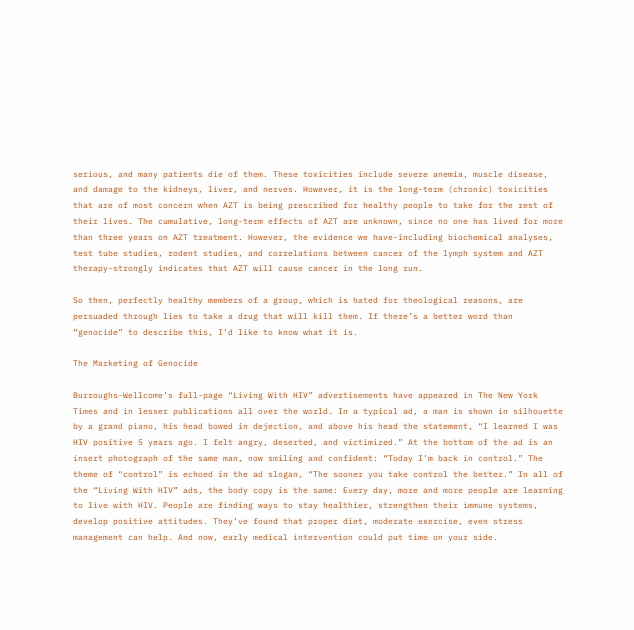serious, and many patients die of them. These toxicities include severe anemia, muscle disease, and damage to the kidneys, liver, and nerves. However, it is the long-term (chronic) toxicities that are of most concern when AZT is being prescribed for healthy people to take for the rest of their lives. The cumulative, long-term effects of AZT are unknown, since no one has lived for more than three years on AZT treatment. However, the evidence we have-including biochemical analyses, test tube studies, rodent studies, and correlations between cancer of the lymph system and AZT therapy-strongly indicates that AZT will cause cancer in the long run.

So then, perfectly healthy members of a group, which is hated for theological reasons, are persuaded through lies to take a drug that will kill them. If there’s a better word than “genocide” to describe this, I’d like to know what it is.

The Marketing of Genocide

Burroughs-Wellcome’s full-page “Living With HIV” advertisements have appeared in The New York Times and in lesser publications all over the world. In a typical ad, a man is shown in silhouette by a grand piano, his head bowed in dejection, and above his head the statement, “I learned I was HIV positive 5 years ago. I felt angry, deserted, and victimized.” At the bottom of the ad is an insert photograph of the same man, now smiling and confident: “Today I’m back in control.” The theme of “control” is echoed in the ad slogan, “The sooner you take control the better.” In all of the “Living With HIV” ads, the body copy is the same: Every day, more and more people are learning to live with HIV. People are finding ways to stay healthier, strengthen their immune systems, develop positive attitudes. They’ve found that proper diet, moderate exercise, even stress management can help. And now, early medical intervention could put time on your side.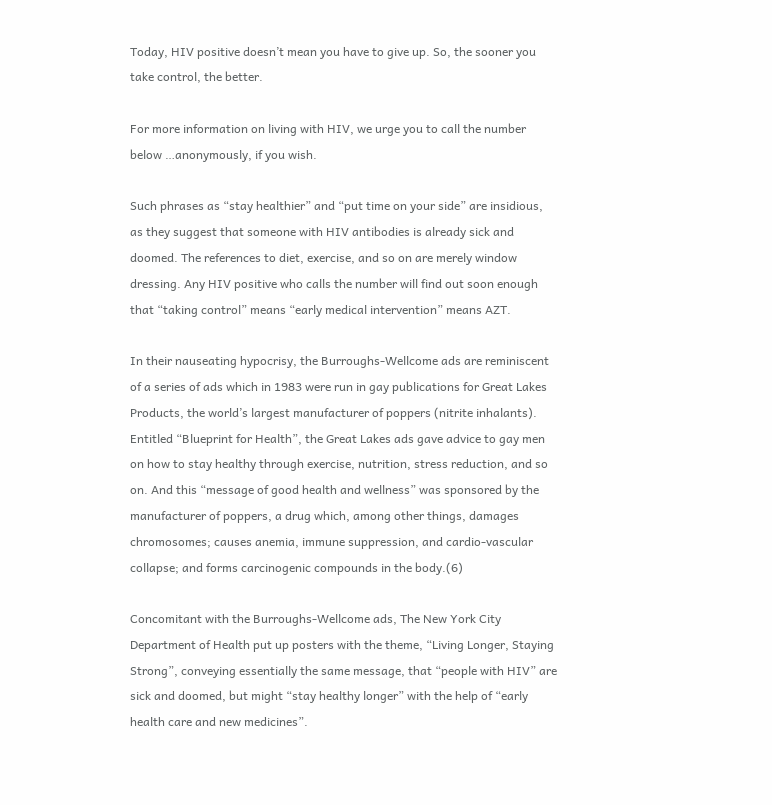Today, HIV positive doesn’t mean you have to give up. So, the sooner you take control, the better.

For more information on living with HIV, we urge you to call the number below …anonymously, if you wish.

Such phrases as “stay healthier” and “put time on your side” are insidious, as they suggest that someone with HIV antibodies is already sick and doomed. The references to diet, exercise, and so on are merely window dressing. Any HIV positive who calls the number will find out soon enough that “taking control” means “early medical intervention” means AZT.

In their nauseating hypocrisy, the Burroughs-Wellcome ads are reminiscent of a series of ads which in 1983 were run in gay publications for Great Lakes Products, the world’s largest manufacturer of poppers (nitrite inhalants). Entitled “Blueprint for Health”, the Great Lakes ads gave advice to gay men on how to stay healthy through exercise, nutrition, stress reduction, and so on. And this “message of good health and wellness” was sponsored by the manufacturer of poppers, a drug which, among other things, damages chromosomes; causes anemia, immune suppression, and cardio-vascular collapse; and forms carcinogenic compounds in the body.(6)

Concomitant with the Burroughs-Wellcome ads, The New York City Department of Health put up posters with the theme, “Living Longer, Staying Strong”, conveying essentially the same message, that “people with HIV” are sick and doomed, but might “stay healthy longer” with the help of “early health care and new medicines”.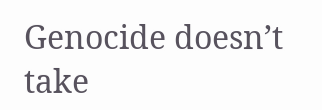Genocide doesn’t take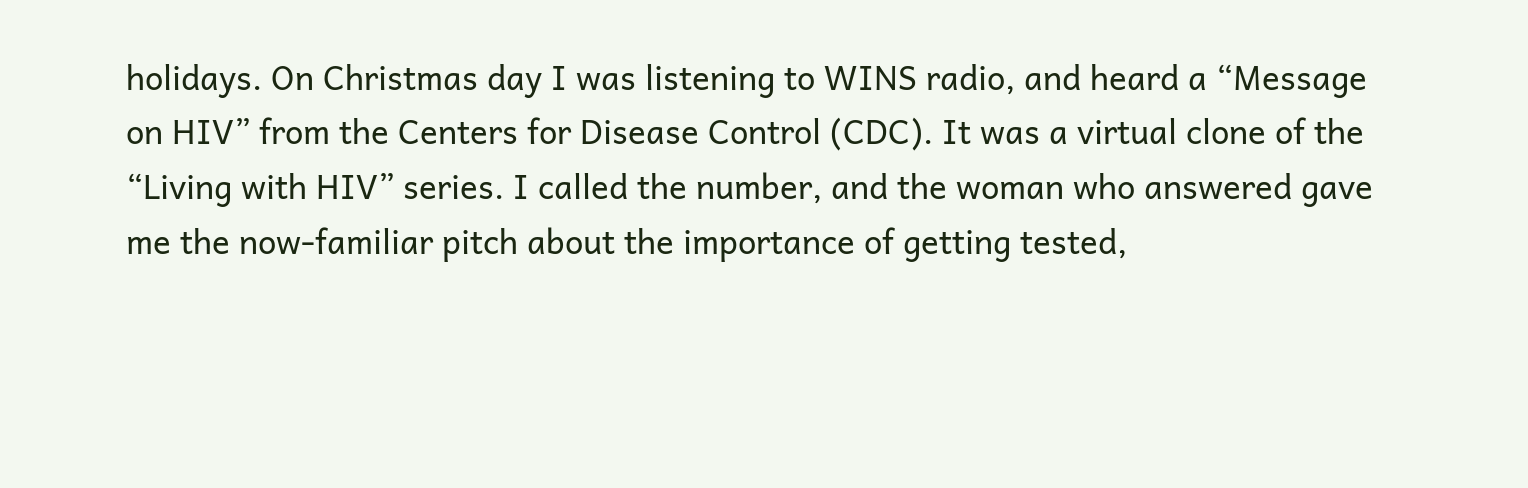holidays. On Christmas day I was listening to WINS radio, and heard a “Message on HIV” from the Centers for Disease Control (CDC). It was a virtual clone of the “Living with HIV” series. I called the number, and the woman who answered gave me the now-familiar pitch about the importance of getting tested,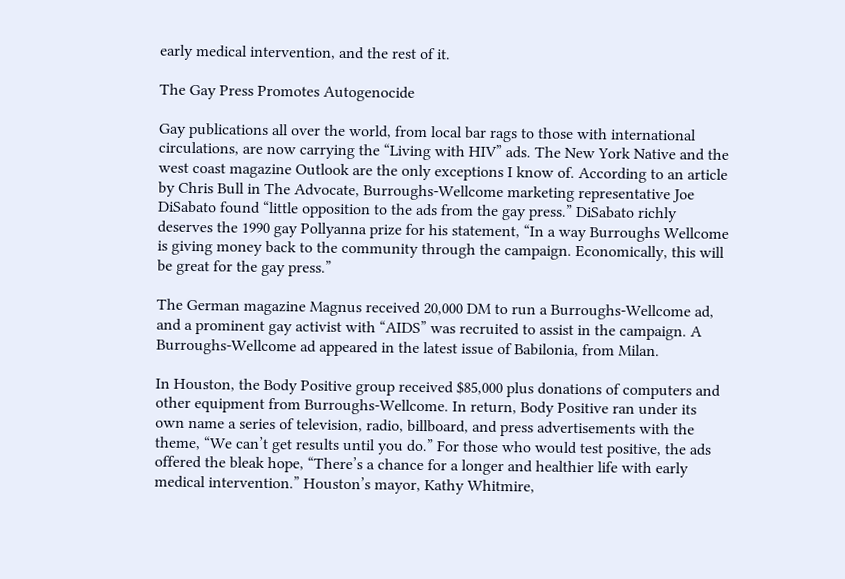early medical intervention, and the rest of it.

The Gay Press Promotes Autogenocide

Gay publications all over the world, from local bar rags to those with international circulations, are now carrying the “Living with HIV” ads. The New York Native and the west coast magazine Outlook are the only exceptions I know of. According to an article by Chris Bull in The Advocate, Burroughs-Wellcome marketing representative Joe DiSabato found “little opposition to the ads from the gay press.” DiSabato richly deserves the 1990 gay Pollyanna prize for his statement, “In a way Burroughs Wellcome is giving money back to the community through the campaign. Economically, this will be great for the gay press.”

The German magazine Magnus received 20,000 DM to run a Burroughs-Wellcome ad, and a prominent gay activist with “AIDS” was recruited to assist in the campaign. A Burroughs-Wellcome ad appeared in the latest issue of Babilonia, from Milan.

In Houston, the Body Positive group received $85,000 plus donations of computers and other equipment from Burroughs-Wellcome. In return, Body Positive ran under its own name a series of television, radio, billboard, and press advertisements with the theme, “We can’t get results until you do.” For those who would test positive, the ads offered the bleak hope, “There’s a chance for a longer and healthier life with early medical intervention.” Houston’s mayor, Kathy Whitmire,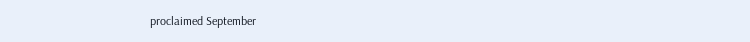proclaimed September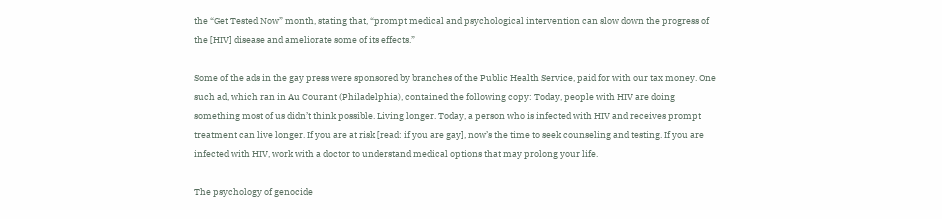the “Get Tested Now” month, stating that, “prompt medical and psychological intervention can slow down the progress of the [HIV] disease and ameliorate some of its effects.”

Some of the ads in the gay press were sponsored by branches of the Public Health Service, paid for with our tax money. One such ad, which ran in Au Courant (Philadelphia), contained the following copy: Today, people with HIV are doing something most of us didn’t think possible. Living longer. Today, a person who is infected with HIV and receives prompt treatment can live longer. If you are at risk [read: if you are gay], now’s the time to seek counseling and testing. If you are infected with HIV, work with a doctor to understand medical options that may prolong your life.

The psychology of genocide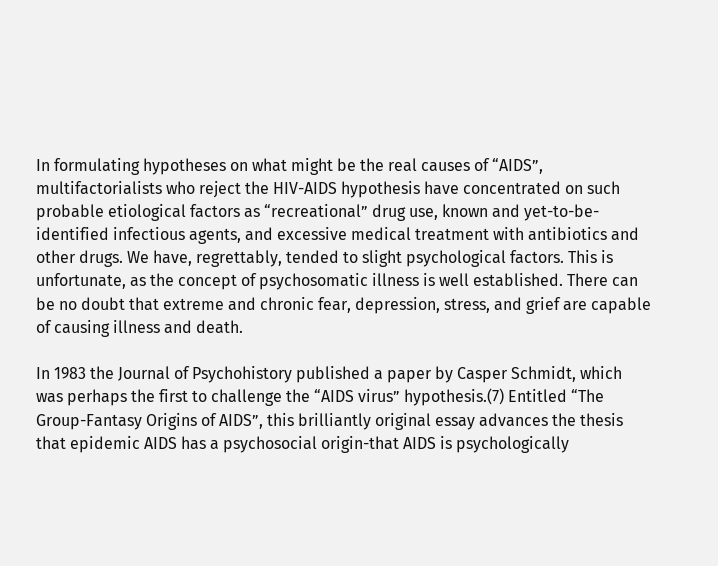In formulating hypotheses on what might be the real causes of “AIDS”, multifactorialists who reject the HIV-AIDS hypothesis have concentrated on such probable etiological factors as “recreational” drug use, known and yet-to-be-identified infectious agents, and excessive medical treatment with antibiotics and other drugs. We have, regrettably, tended to slight psychological factors. This is unfortunate, as the concept of psychosomatic illness is well established. There can be no doubt that extreme and chronic fear, depression, stress, and grief are capable of causing illness and death.

In 1983 the Journal of Psychohistory published a paper by Casper Schmidt, which was perhaps the first to challenge the “AIDS virus” hypothesis.(7) Entitled “The Group-Fantasy Origins of AIDS”, this brilliantly original essay advances the thesis that epidemic AIDS has a psychosocial origin-that AIDS is psychologically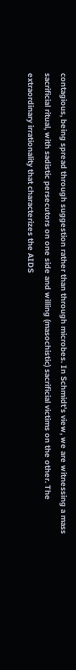contagious, being spread through suggestion rather than through microbes. In Schmidt’s view, we are witnessing a mass sacrificial ritual, with sadistic persecutors on one side and willing (masochistic) sacrificial victims on the other. The extraordinary irrationality that characterizes the AIDS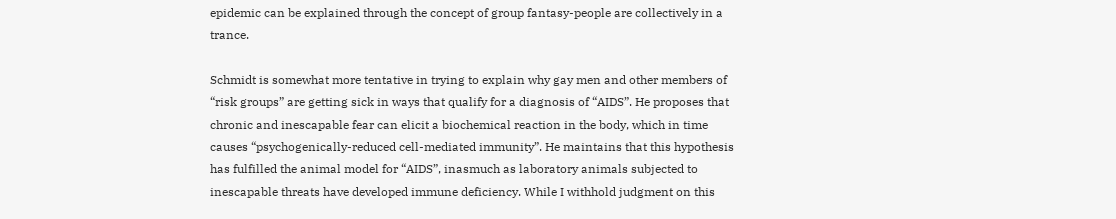epidemic can be explained through the concept of group fantasy-people are collectively in a trance.

Schmidt is somewhat more tentative in trying to explain why gay men and other members of “risk groups” are getting sick in ways that qualify for a diagnosis of “AIDS”. He proposes that chronic and inescapable fear can elicit a biochemical reaction in the body, which in time causes “psychogenically-reduced cell-mediated immunity”. He maintains that this hypothesis has fulfilled the animal model for “AIDS”, inasmuch as laboratory animals subjected to inescapable threats have developed immune deficiency. While I withhold judgment on this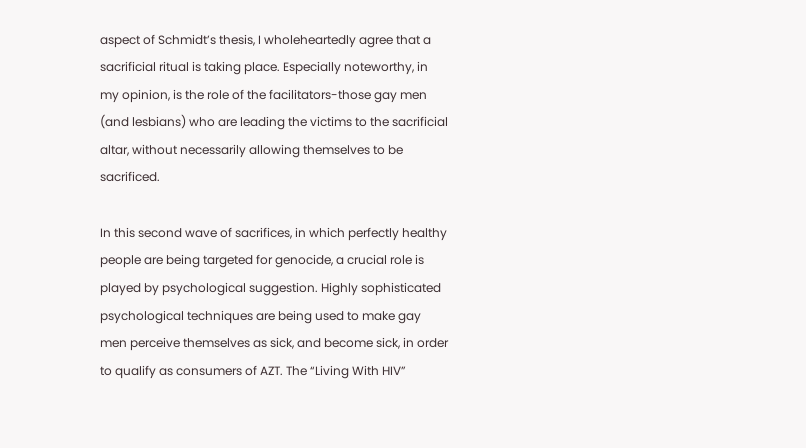aspect of Schmidt’s thesis, I wholeheartedly agree that a sacrificial ritual is taking place. Especially noteworthy, in my opinion, is the role of the facilitators-those gay men (and lesbians) who are leading the victims to the sacrificial altar, without necessarily allowing themselves to be sacrificed.

In this second wave of sacrifices, in which perfectly healthy people are being targeted for genocide, a crucial role is played by psychological suggestion. Highly sophisticated psychological techniques are being used to make gay men perceive themselves as sick, and become sick, in order to qualify as consumers of AZT. The “Living With HIV”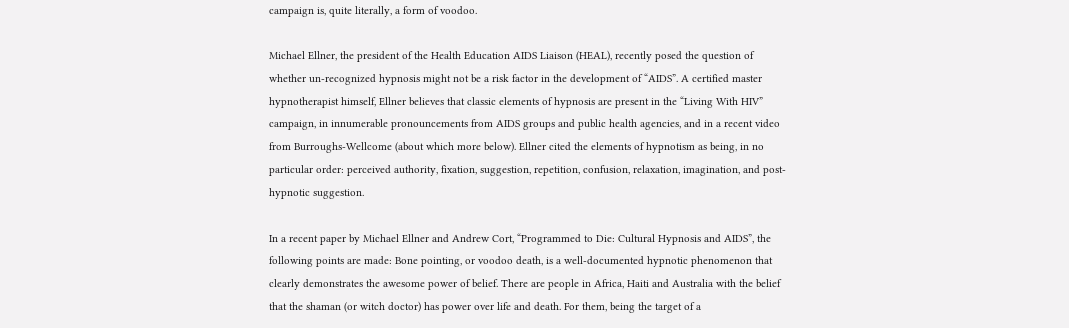campaign is, quite literally, a form of voodoo.

Michael Ellner, the president of the Health Education AIDS Liaison (HEAL), recently posed the question of whether un-recognized hypnosis might not be a risk factor in the development of “AIDS”. A certified master hypnotherapist himself, Ellner believes that classic elements of hypnosis are present in the “Living With HIV” campaign, in innumerable pronouncements from AIDS groups and public health agencies, and in a recent video from Burroughs-Wellcome (about which more below). Ellner cited the elements of hypnotism as being, in no particular order: perceived authority, fixation, suggestion, repetition, confusion, relaxation, imagination, and post-hypnotic suggestion.

In a recent paper by Michael Ellner and Andrew Cort, “Programmed to Die: Cultural Hypnosis and AIDS”, the following points are made: Bone pointing, or voodoo death, is a well-documented hypnotic phenomenon that clearly demonstrates the awesome power of belief. There are people in Africa, Haiti and Australia with the belief that the shaman (or witch doctor) has power over life and death. For them, being the target of a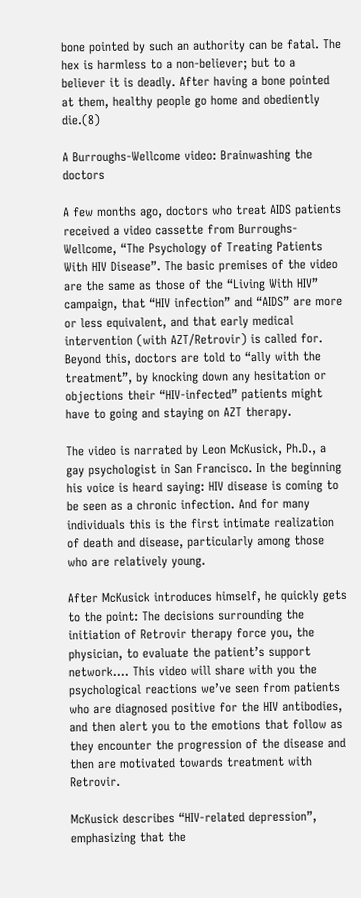bone pointed by such an authority can be fatal. The hex is harmless to a non-believer; but to a believer it is deadly. After having a bone pointed at them, healthy people go home and obediently die.(8)

A Burroughs-Wellcome video: Brainwashing the doctors

A few months ago, doctors who treat AIDS patients received a video cassette from Burroughs-Wellcome, “The Psychology of Treating Patients With HIV Disease”. The basic premises of the video are the same as those of the “Living With HIV” campaign, that “HIV infection” and “AIDS” are more or less equivalent, and that early medical intervention (with AZT/Retrovir) is called for. Beyond this, doctors are told to “ally with the treatment”, by knocking down any hesitation or objections their “HIV-infected” patients might have to going and staying on AZT therapy.

The video is narrated by Leon McKusick, Ph.D., a gay psychologist in San Francisco. In the beginning his voice is heard saying: HIV disease is coming to be seen as a chronic infection. And for many individuals this is the first intimate realization of death and disease, particularly among those who are relatively young.

After McKusick introduces himself, he quickly gets to the point: The decisions surrounding the initiation of Retrovir therapy force you, the physician, to evaluate the patient’s support network…. This video will share with you the psychological reactions we’ve seen from patients who are diagnosed positive for the HIV antibodies, and then alert you to the emotions that follow as they encounter the progression of the disease and then are motivated towards treatment with Retrovir.

McKusick describes “HIV-related depression”, emphasizing that the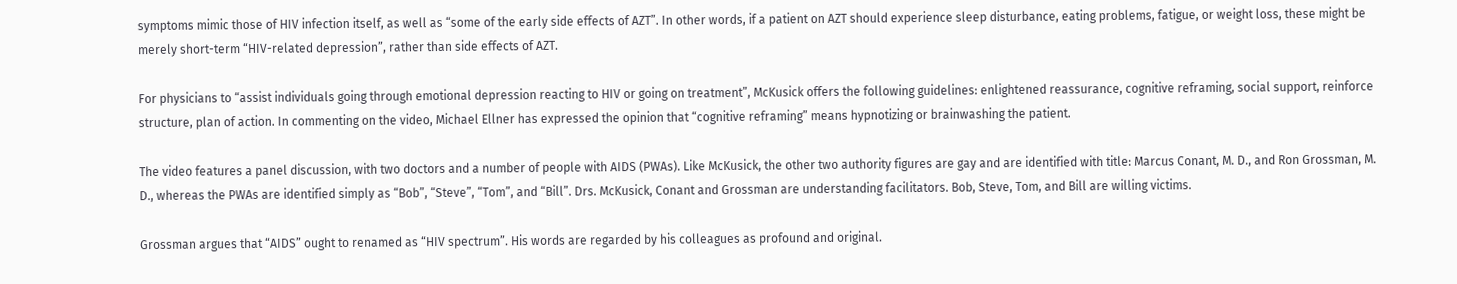symptoms mimic those of HIV infection itself, as well as “some of the early side effects of AZT”. In other words, if a patient on AZT should experience sleep disturbance, eating problems, fatigue, or weight loss, these might be merely short-term “HIV-related depression”, rather than side effects of AZT.

For physicians to “assist individuals going through emotional depression reacting to HIV or going on treatment”, McKusick offers the following guidelines: enlightened reassurance, cognitive reframing, social support, reinforce structure, plan of action. In commenting on the video, Michael Ellner has expressed the opinion that “cognitive reframing” means hypnotizing or brainwashing the patient.

The video features a panel discussion, with two doctors and a number of people with AIDS (PWAs). Like McKusick, the other two authority figures are gay and are identified with title: Marcus Conant, M. D., and Ron Grossman, M. D., whereas the PWAs are identified simply as “Bob”, “Steve”, “Tom”, and “Bill”. Drs. McKusick, Conant and Grossman are understanding facilitators. Bob, Steve, Tom, and Bill are willing victims.

Grossman argues that “AIDS” ought to renamed as “HIV spectrum”. His words are regarded by his colleagues as profound and original.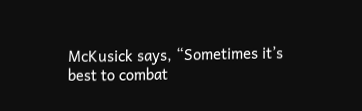McKusick says, “Sometimes it’s best to combat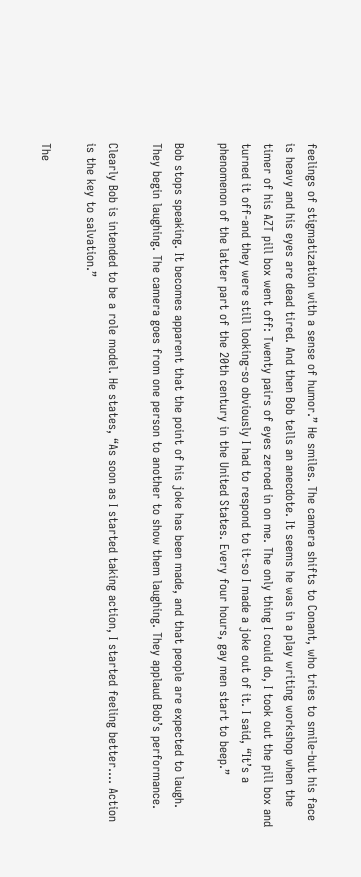feelings of stigmatization with a sense of humor.” He smiles. The camera shifts to Conant, who tries to smile-but his face is heavy and his eyes are dead tired. And then Bob tells an anecdote. It seems he was in a play writing workshop when the timer of his AZT pill box went off: Twenty pairs of eyes zeroed in on me. The only thing I could do, I took out the pill box and turned it off-and they were still looking-so obviously I had to respond to it-so I made a joke out of it. I said, “It’s a phenomenon of the latter part of the 20th century in the United States. Every four hours, gay men start to beep.”

Bob stops speaking. It becomes apparent that the point of his joke has been made, and that people are expected to laugh. They begin laughing. The camera goes from one person to another to show them laughing. They applaud Bob’s performance.

Clearly Bob is intended to be a role model. He states, “As soon as I started taking action, I started feeling better…. Action is the key to salvation.”

The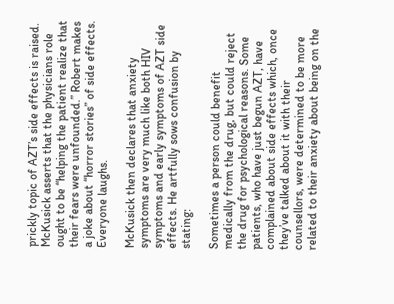prickly topic of AZT’s side effects is raised. McKusick asserts that the physicians role ought to be “helping the patient realize that their fears were unfounded.” Robert makes a joke about “horror stories” of side effects. Everyone laughs.

McKusick then declares that anxiety symptoms are very much like both HIV symptoms and early symptoms of AZT side effects. He artfully sows confusion by stating:

Sometimes a person could benefit medically from the drug, but could reject the drug for psychological reasons. Some patients, who have just begun AZT, have complained about side effects which, once they’ve talked about it with their counsellors, were determined to be more related to their anxiety about being on the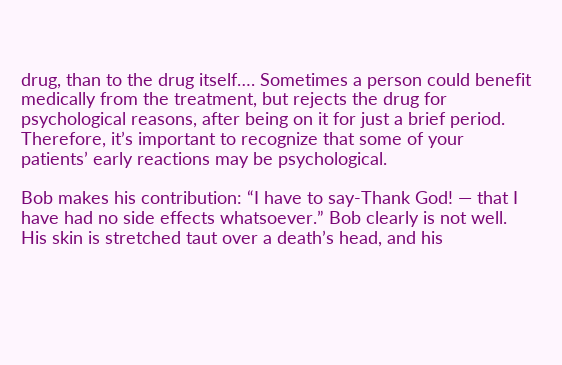drug, than to the drug itself…. Sometimes a person could benefit medically from the treatment, but rejects the drug for psychological reasons, after being on it for just a brief period. Therefore, it’s important to recognize that some of your patients’ early reactions may be psychological.

Bob makes his contribution: “I have to say-Thank God! — that I have had no side effects whatsoever.” Bob clearly is not well. His skin is stretched taut over a death’s head, and his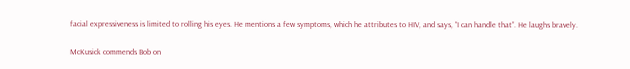facial expressiveness is limited to rolling his eyes. He mentions a few symptoms, which he attributes to HIV, and says, “I can handle that”. He laughs bravely.

McKusick commends Bob on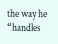the way he “handles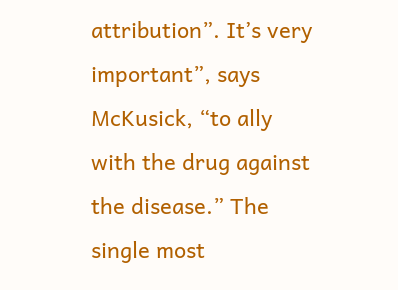attribution”. It’s very important”, says McKusick, “to ally with the drug against the disease.” The single most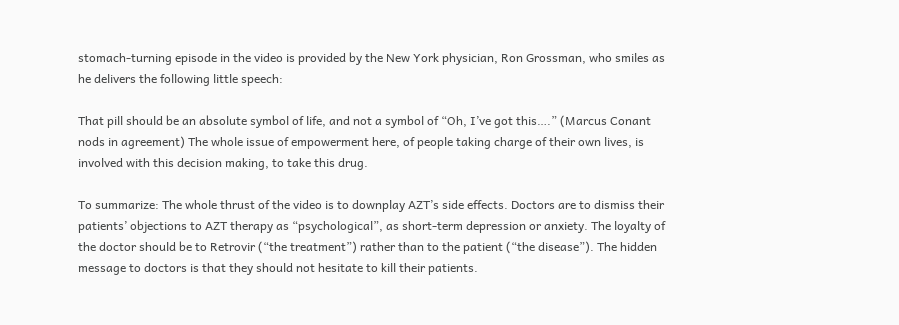stomach-turning episode in the video is provided by the New York physician, Ron Grossman, who smiles as he delivers the following little speech:

That pill should be an absolute symbol of life, and not a symbol of “Oh, I’ve got this….” (Marcus Conant nods in agreement) The whole issue of empowerment here, of people taking charge of their own lives, is involved with this decision making, to take this drug.

To summarize: The whole thrust of the video is to downplay AZT’s side effects. Doctors are to dismiss their patients’ objections to AZT therapy as “psychological”, as short-term depression or anxiety. The loyalty of the doctor should be to Retrovir (“the treatment”) rather than to the patient (“the disease”). The hidden message to doctors is that they should not hesitate to kill their patients.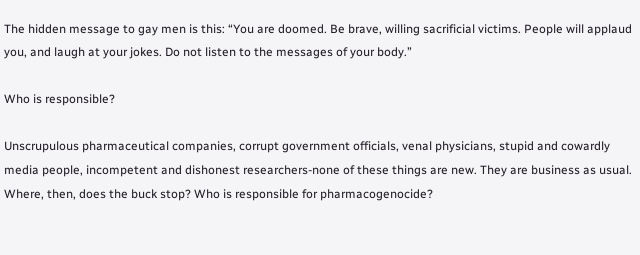The hidden message to gay men is this: “You are doomed. Be brave, willing sacrificial victims. People will applaud you, and laugh at your jokes. Do not listen to the messages of your body.”

Who is responsible?

Unscrupulous pharmaceutical companies, corrupt government officials, venal physicians, stupid and cowardly media people, incompetent and dishonest researchers-none of these things are new. They are business as usual. Where, then, does the buck stop? Who is responsible for pharmacogenocide?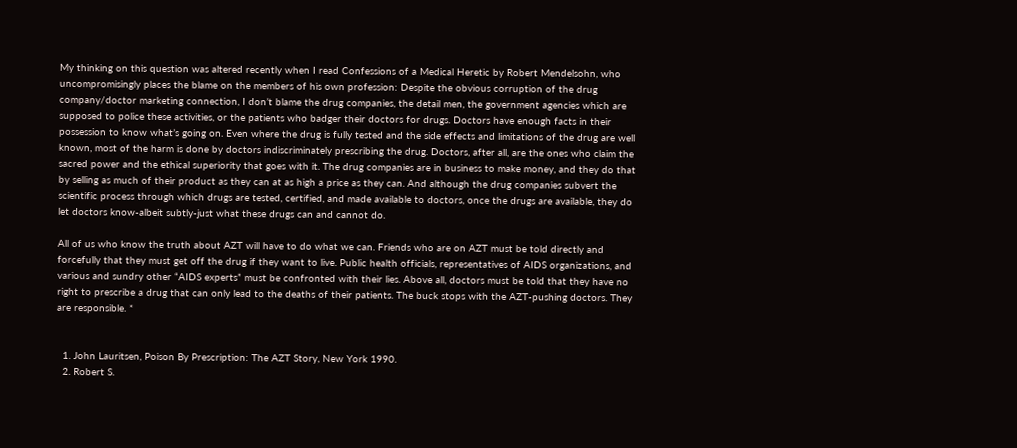My thinking on this question was altered recently when I read Confessions of a Medical Heretic by Robert Mendelsohn, who uncompromisingly places the blame on the members of his own profession: Despite the obvious corruption of the drug company/doctor marketing connection, I don’t blame the drug companies, the detail men, the government agencies which are supposed to police these activities, or the patients who badger their doctors for drugs. Doctors have enough facts in their possession to know what’s going on. Even where the drug is fully tested and the side effects and limitations of the drug are well known, most of the harm is done by doctors indiscriminately prescribing the drug. Doctors, after all, are the ones who claim the sacred power and the ethical superiority that goes with it. The drug companies are in business to make money, and they do that by selling as much of their product as they can at as high a price as they can. And although the drug companies subvert the scientific process through which drugs are tested, certified, and made available to doctors, once the drugs are available, they do let doctors know-albeit subtly-just what these drugs can and cannot do.

All of us who know the truth about AZT will have to do what we can. Friends who are on AZT must be told directly and forcefully that they must get off the drug if they want to live. Public health officials, representatives of AIDS organizations, and various and sundry other “AIDS experts” must be confronted with their lies. Above all, doctors must be told that they have no right to prescribe a drug that can only lead to the deaths of their patients. The buck stops with the AZT-pushing doctors. They are responsible. *


  1. John Lauritsen, Poison By Prescription: The AZT Story, New York 1990.
  2. Robert S.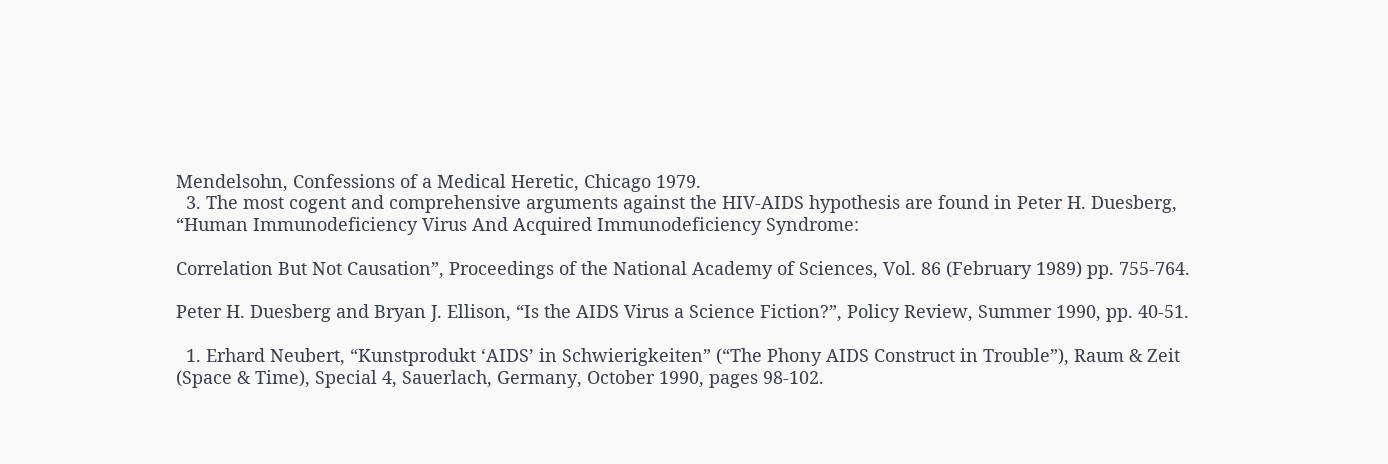Mendelsohn, Confessions of a Medical Heretic, Chicago 1979.
  3. The most cogent and comprehensive arguments against the HIV-AIDS hypothesis are found in Peter H. Duesberg, “Human Immunodeficiency Virus And Acquired Immunodeficiency Syndrome:

Correlation But Not Causation”, Proceedings of the National Academy of Sciences, Vol. 86 (February 1989) pp. 755-764.

Peter H. Duesberg and Bryan J. Ellison, “Is the AIDS Virus a Science Fiction?”, Policy Review, Summer 1990, pp. 40-51.

  1. Erhard Neubert, “Kunstprodukt ‘AIDS’ in Schwierigkeiten” (“The Phony AIDS Construct in Trouble”), Raum & Zeit (Space & Time), Special 4, Sauerlach, Germany, October 1990, pages 98-102.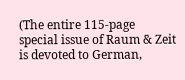(The entire 115-page special issue of Raum & Zeit is devoted to German,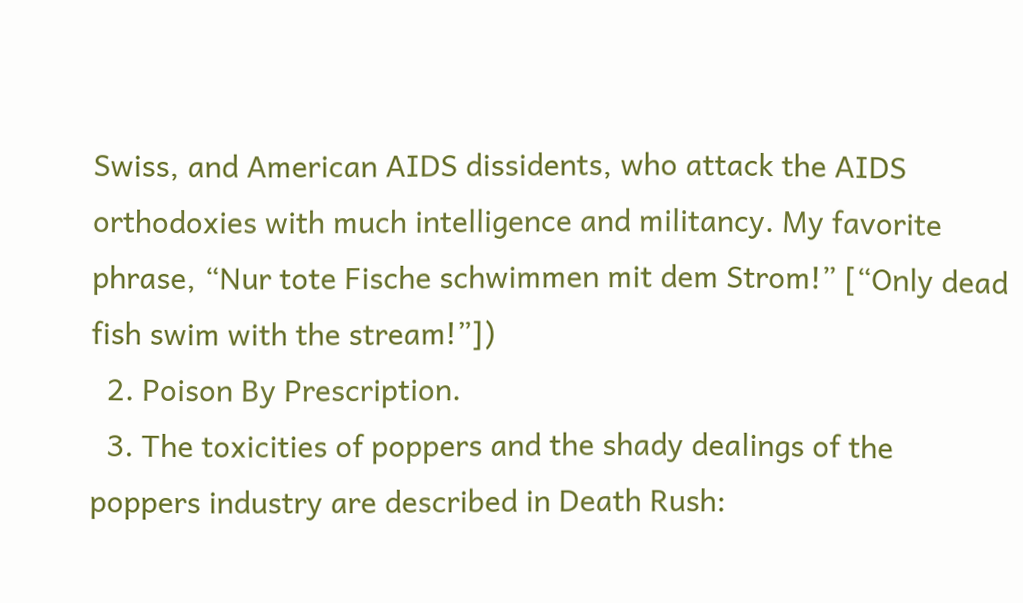Swiss, and American AIDS dissidents, who attack the AIDS orthodoxies with much intelligence and militancy. My favorite phrase, “Nur tote Fische schwimmen mit dem Strom!” [“Only dead fish swim with the stream!”])
  2. Poison By Prescription.
  3. The toxicities of poppers and the shady dealings of the poppers industry are described in Death Rush: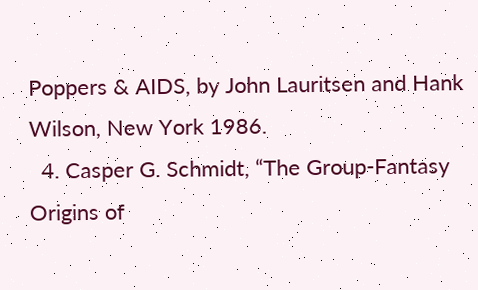Poppers & AIDS, by John Lauritsen and Hank Wilson, New York 1986.
  4. Casper G. Schmidt, “The Group-Fantasy Origins of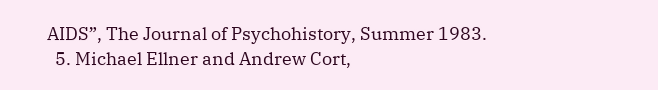AIDS”, The Journal of Psychohistory, Summer 1983.
  5. Michael Ellner and Andrew Cort,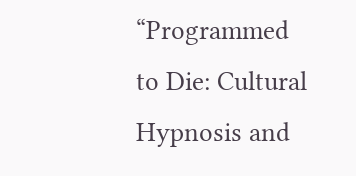“Programmed to Die: Cultural Hypnosis and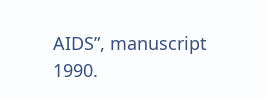AIDS”, manuscript 1990.